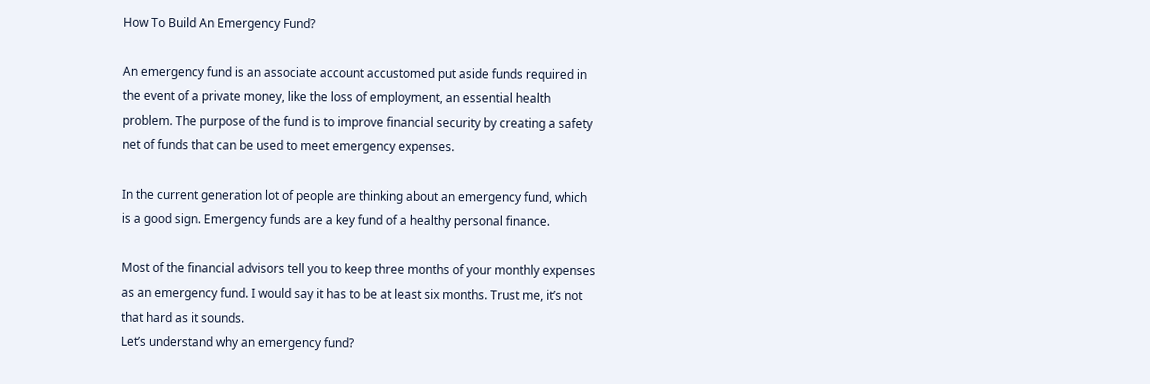How To Build An Emergency Fund?

An emergency fund is an associate account accustomed put aside funds required in the event of a private money, like the loss of employment, an essential health problem. The purpose of the fund is to improve financial security by creating a safety net of funds that can be used to meet emergency expenses.

In the current generation lot of people are thinking about an emergency fund, which is a good sign. Emergency funds are a key fund of a healthy personal finance.

Most of the financial advisors tell you to keep three months of your monthly expenses as an emergency fund. I would say it has to be at least six months. Trust me, it’s not that hard as it sounds.
Let’s understand why an emergency fund?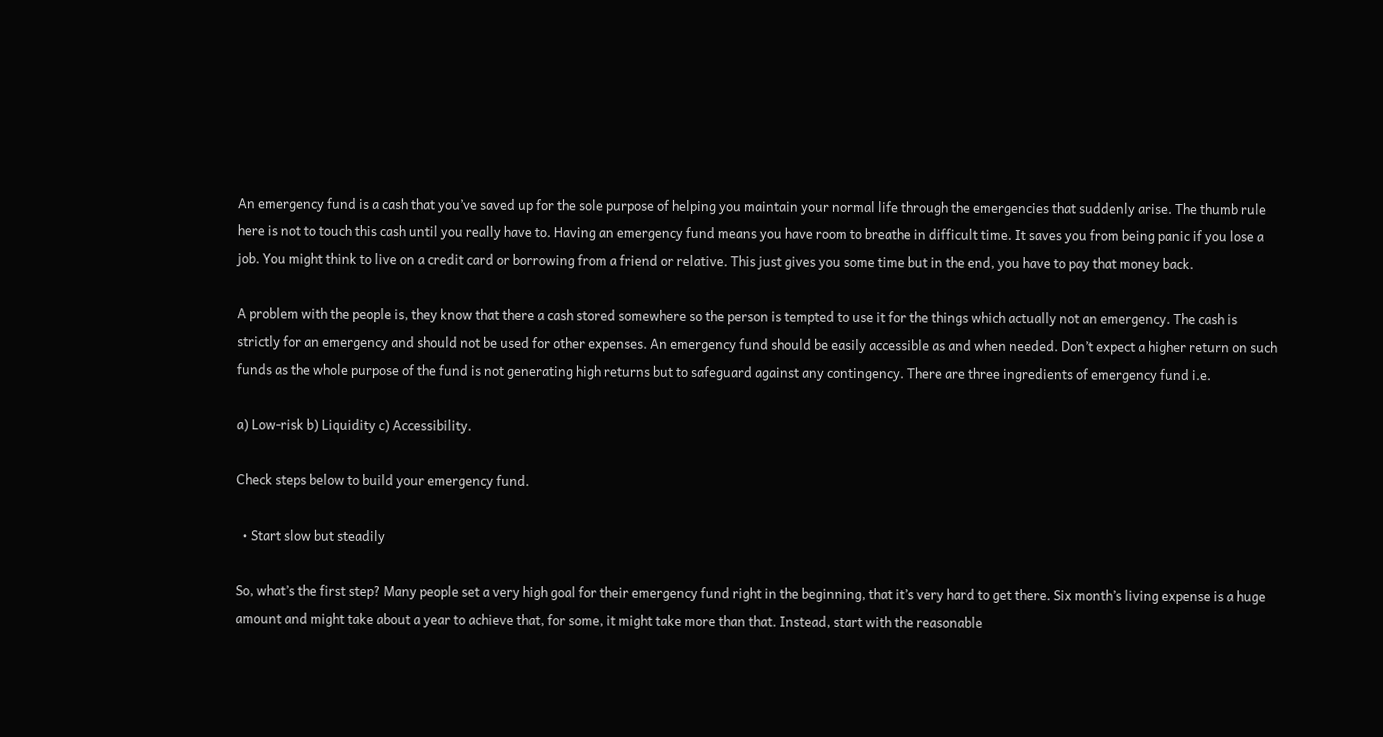An emergency fund is a cash that you’ve saved up for the sole purpose of helping you maintain your normal life through the emergencies that suddenly arise. The thumb rule here is not to touch this cash until you really have to. Having an emergency fund means you have room to breathe in difficult time. It saves you from being panic if you lose a job. You might think to live on a credit card or borrowing from a friend or relative. This just gives you some time but in the end, you have to pay that money back.

A problem with the people is, they know that there a cash stored somewhere so the person is tempted to use it for the things which actually not an emergency. The cash is strictly for an emergency and should not be used for other expenses. An emergency fund should be easily accessible as and when needed. Don’t expect a higher return on such funds as the whole purpose of the fund is not generating high returns but to safeguard against any contingency. There are three ingredients of emergency fund i.e.

a) Low-risk b) Liquidity c) Accessibility.

Check steps below to build your emergency fund.

  • Start slow but steadily

So, what’s the first step? Many people set a very high goal for their emergency fund right in the beginning, that it’s very hard to get there. Six month’s living expense is a huge amount and might take about a year to achieve that, for some, it might take more than that. Instead, start with the reasonable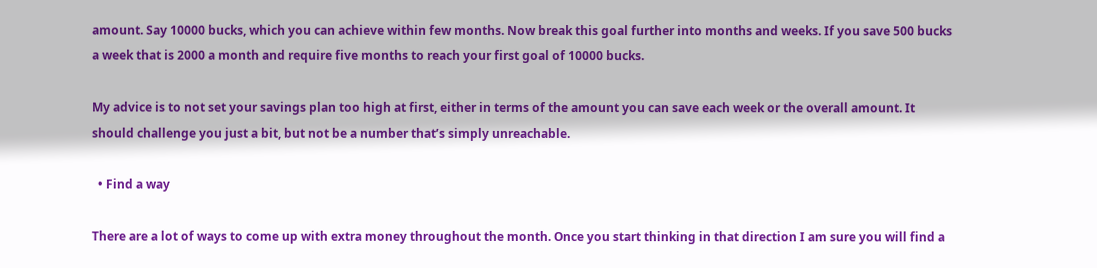amount. Say 10000 bucks, which you can achieve within few months. Now break this goal further into months and weeks. If you save 500 bucks a week that is 2000 a month and require five months to reach your first goal of 10000 bucks.

My advice is to not set your savings plan too high at first, either in terms of the amount you can save each week or the overall amount. It should challenge you just a bit, but not be a number that’s simply unreachable.

  • Find a way

There are a lot of ways to come up with extra money throughout the month. Once you start thinking in that direction I am sure you will find a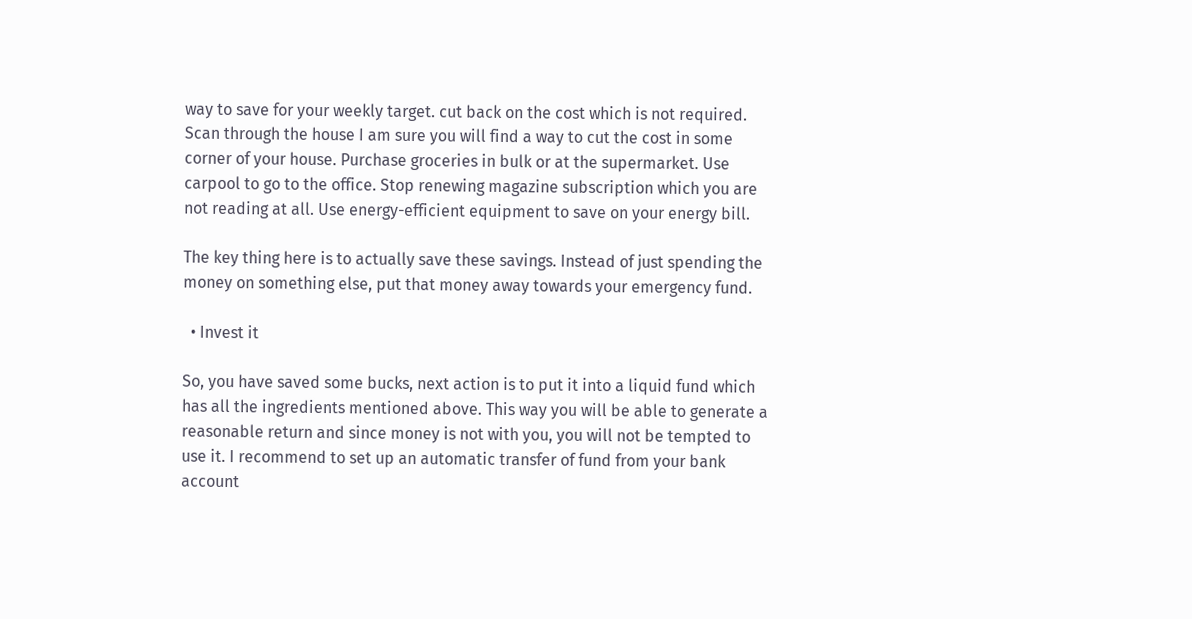way to save for your weekly target. cut back on the cost which is not required. Scan through the house I am sure you will find a way to cut the cost in some corner of your house. Purchase groceries in bulk or at the supermarket. Use carpool to go to the office. Stop renewing magazine subscription which you are not reading at all. Use energy-efficient equipment to save on your energy bill.

The key thing here is to actually save these savings. Instead of just spending the money on something else, put that money away towards your emergency fund.

  • Invest it

So, you have saved some bucks, next action is to put it into a liquid fund which has all the ingredients mentioned above. This way you will be able to generate a reasonable return and since money is not with you, you will not be tempted to use it. I recommend to set up an automatic transfer of fund from your bank account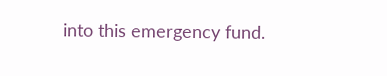into this emergency fund.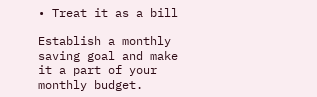• Treat it as a bill

Establish a monthly saving goal and make it a part of your monthly budget.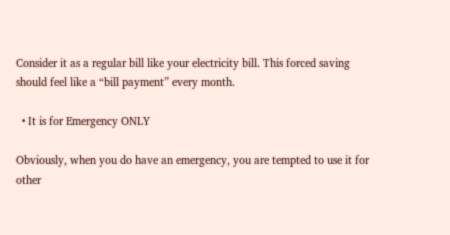Consider it as a regular bill like your electricity bill. This forced saving should feel like a “bill payment” every month.

  • It is for Emergency ONLY

Obviously, when you do have an emergency, you are tempted to use it for other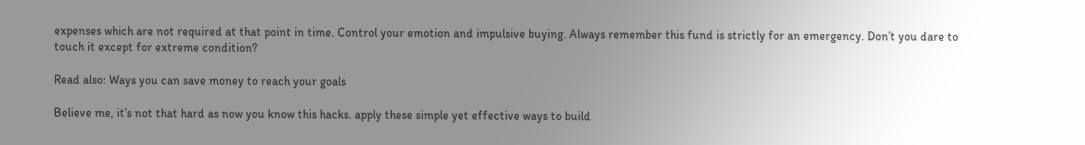expenses which are not required at that point in time. Control your emotion and impulsive buying. Always remember this fund is strictly for an emergency. Don’t you dare to touch it except for extreme condition?

Read also: Ways you can save money to reach your goals

Believe me, it’s not that hard as now you know this hacks. apply these simple yet effective ways to build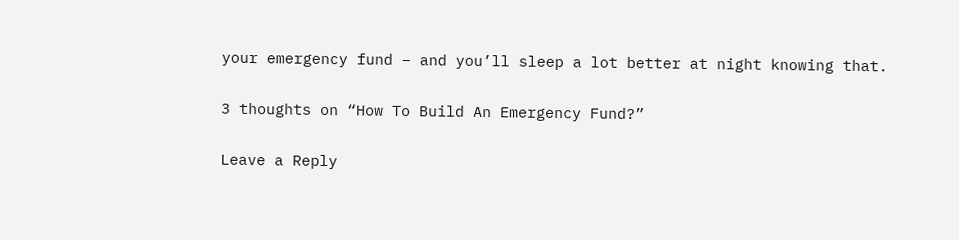your emergency fund – and you’ll sleep a lot better at night knowing that.

3 thoughts on “How To Build An Emergency Fund?”

Leave a Reply